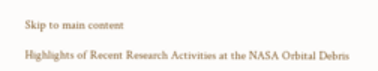Skip to main content

Highlights of Recent Research Activities at the NASA Orbital Debris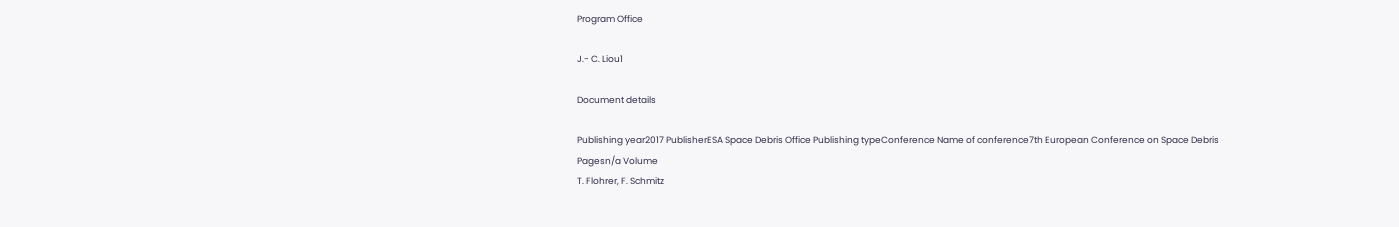Program Office

J.- C. Liou1

Document details

Publishing year2017 PublisherESA Space Debris Office Publishing typeConference Name of conference7th European Conference on Space Debris
Pagesn/a Volume
T. Flohrer, F. Schmitz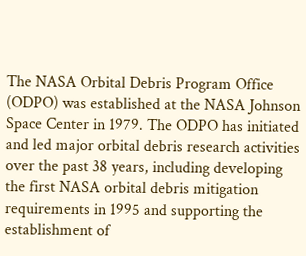The NASA Orbital Debris Program Office (ODPO) was established at the NASA Johnson Space Center in 1979. The ODPO has initiated and led major orbital debris research activities over the past 38 years, including developing the first NASA orbital debris mitigation requirements in 1995 and supporting the establishment of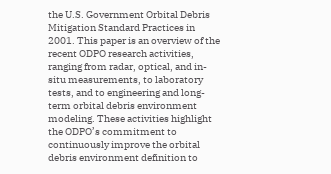the U.S. Government Orbital Debris Mitigation Standard Practices in 2001. This paper is an overview of the recent ODPO research activities, ranging from radar, optical, and in-situ measurements, to laboratory tests, and to engineering and long-term orbital debris environment modeling. These activities highlight the ODPO’s commitment to continuously improve the orbital debris environment definition to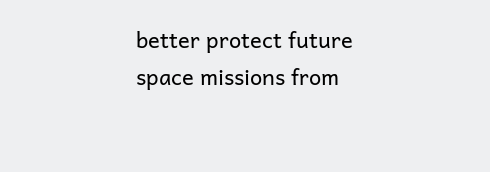better protect future space missions from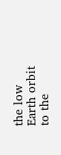the low Earth orbit to the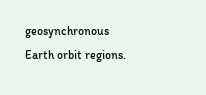geosynchronous Earth orbit regions.